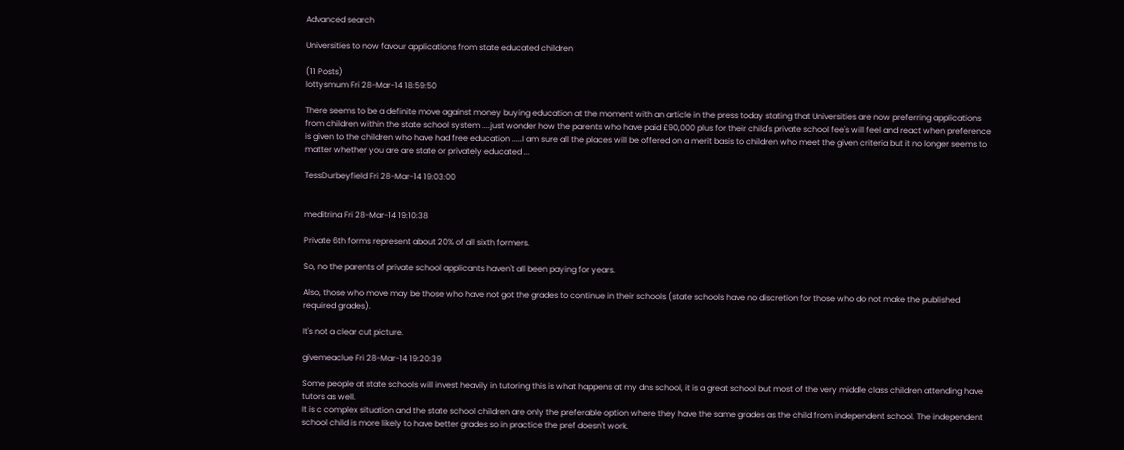Advanced search

Universities to now favour applications from state educated children

(11 Posts)
lottysmum Fri 28-Mar-14 18:59:50

There seems to be a definite move against money buying education at the moment with an article in the press today stating that Universities are now preferring applications from children within the state school system ....just wonder how the parents who have paid £90,000 plus for their child's private school fee's will feel and react when preference is given to the children who have had free education .....I am sure all the places will be offered on a merit basis to children who meet the given criteria but it no longer seems to matter whether you are are state or privately educated ...

TessDurbeyfield Fri 28-Mar-14 19:03:00


meditrina Fri 28-Mar-14 19:10:38

Private 6th forms represent about 20% of all sixth formers.

So, no the parents of private school applicants haven't all been paying for years.

Also, those who move may be those who have not got the grades to continue in their schools (state schools have no discretion for those who do not make the published required grades).

It's not a clear cut picture.

givemeaclue Fri 28-Mar-14 19:20:39

Some people at state schools will invest heavily in tutoring this is what happens at my dns school, it is a great school but most of the very middle class children attending have tutors as well.
It is c complex situation and the state school children are only the preferable option where they have the same grades as the child from independent school. The independent school child is more likely to have better grades so in practice the pref doesn't work.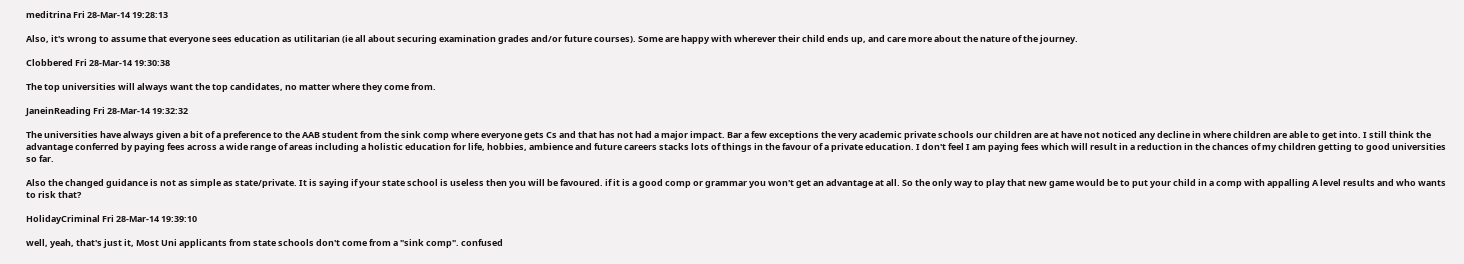meditrina Fri 28-Mar-14 19:28:13

Also, it's wrong to assume that everyone sees education as utilitarian (ie all about securing examination grades and/or future courses). Some are happy with wherever their child ends up, and care more about the nature of the journey.

Clobbered Fri 28-Mar-14 19:30:38

The top universities will always want the top candidates, no matter where they come from.

JaneinReading Fri 28-Mar-14 19:32:32

The universities have always given a bit of a preference to the AAB student from the sink comp where everyone gets Cs and that has not had a major impact. Bar a few exceptions the very academic private schools our children are at have not noticed any decline in where children are able to get into. I still think the advantage conferred by paying fees across a wide range of areas including a holistic education for life, hobbies, ambience and future careers stacks lots of things in the favour of a private education. I don't feel I am paying fees which will result in a reduction in the chances of my children getting to good universities so far.

Also the changed guidance is not as simple as state/private. It is saying if your state school is useless then you will be favoured. if it is a good comp or grammar you won't get an advantage at all. So the only way to play that new game would be to put your child in a comp with appalling A level results and who wants to risk that?

HolidayCriminal Fri 28-Mar-14 19:39:10

well, yeah, that's just it, Most Uni applicants from state schools don't come from a "sink comp". confused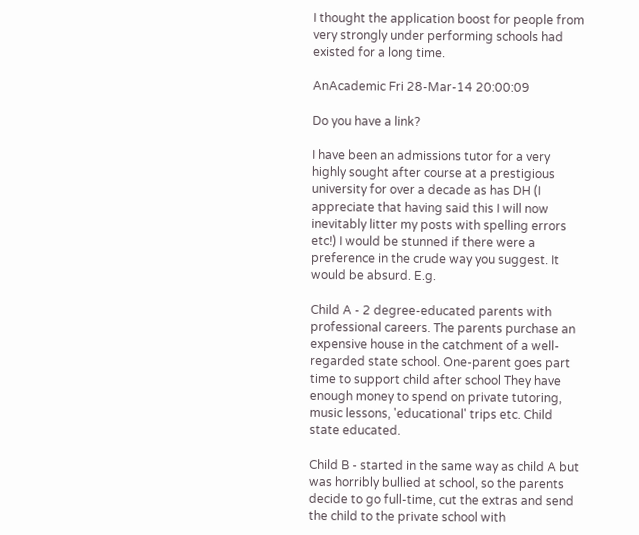I thought the application boost for people from very strongly under performing schools had existed for a long time.

AnAcademic Fri 28-Mar-14 20:00:09

Do you have a link?

I have been an admissions tutor for a very highly sought after course at a prestigious university for over a decade as has DH (I appreciate that having said this I will now inevitably litter my posts with spelling errors etc!) I would be stunned if there were a preference in the crude way you suggest. It would be absurd. E.g.

Child A - 2 degree-educated parents with professional careers. The parents purchase an expensive house in the catchment of a well-regarded state school. One-parent goes part time to support child after school They have enough money to spend on private tutoring, music lessons, 'educational' trips etc. Child state educated.

Child B - started in the same way as child A but was horribly bullied at school, so the parents decide to go full-time, cut the extras and send the child to the private school with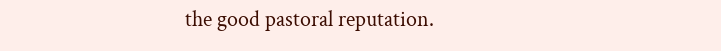the good pastoral reputation.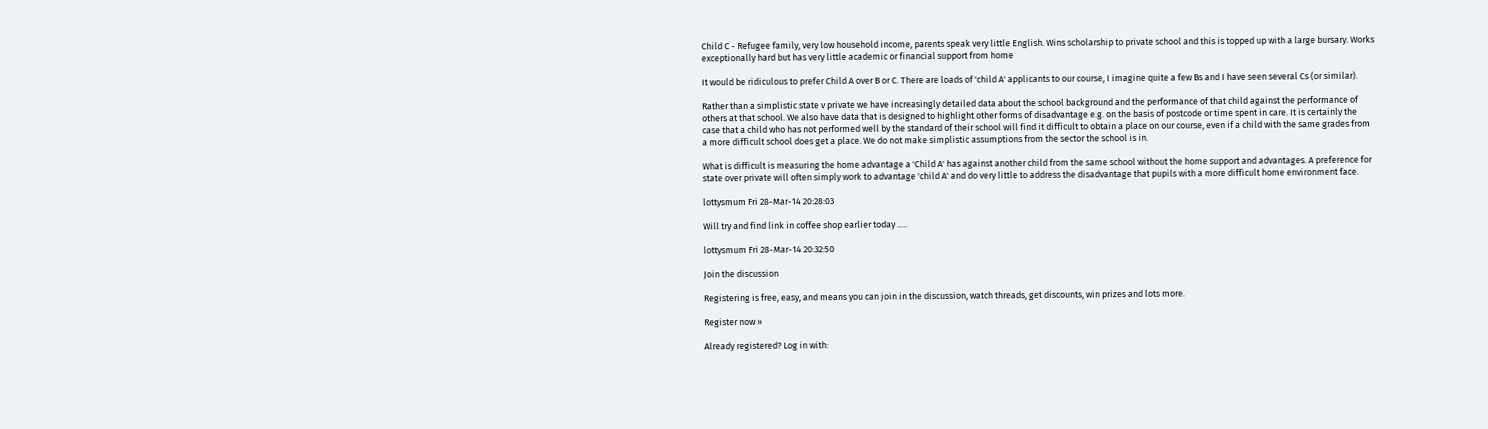Child C - Refugee family, very low household income, parents speak very little English. Wins scholarship to private school and this is topped up with a large bursary. Works exceptionally hard but has very little academic or financial support from home

It would be ridiculous to prefer Child A over B or C. There are loads of 'child A' applicants to our course, I imagine quite a few Bs and I have seen several Cs (or similar).

Rather than a simplistic state v private we have increasingly detailed data about the school background and the performance of that child against the performance of others at that school. We also have data that is designed to highlight other forms of disadvantage e.g. on the basis of postcode or time spent in care. It is certainly the case that a child who has not performed well by the standard of their school will find it difficult to obtain a place on our course, even if a child with the same grades from a more difficult school does get a place. We do not make simplistic assumptions from the sector the school is in.

What is difficult is measuring the home advantage a 'Child A' has against another child from the same school without the home support and advantages. A preference for state over private will often simply work to advantage 'child A' and do very little to address the disadvantage that pupils with a more difficult home environment face.

lottysmum Fri 28-Mar-14 20:28:03

Will try and find link in coffee shop earlier today .....

lottysmum Fri 28-Mar-14 20:32:50

Join the discussion

Registering is free, easy, and means you can join in the discussion, watch threads, get discounts, win prizes and lots more.

Register now »

Already registered? Log in with: